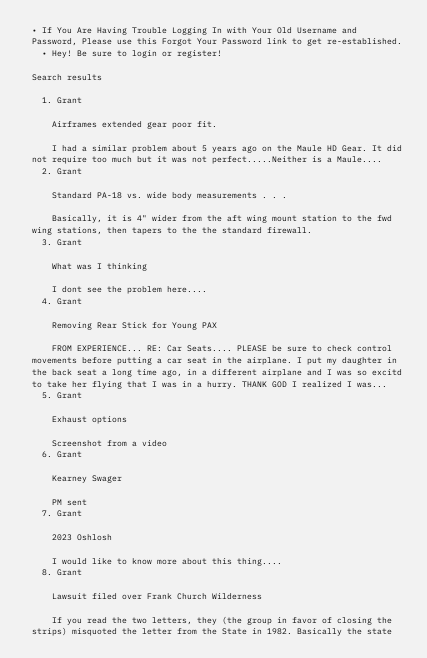• If You Are Having Trouble Logging In with Your Old Username and Password, Please use this Forgot Your Password link to get re-established.
  • Hey! Be sure to login or register!

Search results

  1. Grant

    Airframes extended gear poor fit.

    I had a similar problem about 5 years ago on the Maule HD Gear. It did not require too much but it was not perfect.....Neither is a Maule....
  2. Grant

    Standard PA-18 vs. wide body measurements . . .

    Basically, it is 4" wider from the aft wing mount station to the fwd wing stations, then tapers to the the standard firewall.
  3. Grant

    What was I thinking

    I dont see the problem here....
  4. Grant

    Removing Rear Stick for Young PAX

    FROM EXPERIENCE... RE: Car Seats.... PLEASE be sure to check control movements before putting a car seat in the airplane. I put my daughter in the back seat a long time ago, in a different airplane and I was so excitd to take her flying that I was in a hurry. THANK GOD I realized I was...
  5. Grant

    Exhaust options

    Screenshot from a video
  6. Grant

    Kearney Swager

    PM sent
  7. Grant

    2023 Oshlosh

    I would like to know more about this thing....
  8. Grant

    Lawsuit filed over Frank Church Wilderness

    If you read the two letters, they (the group in favor of closing the strips) misquoted the letter from the State in 1982. Basically the state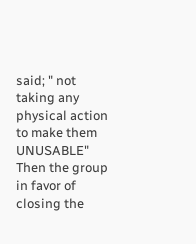said; " not taking any physical action to make them UNUSABLE" Then the group in favor of closing the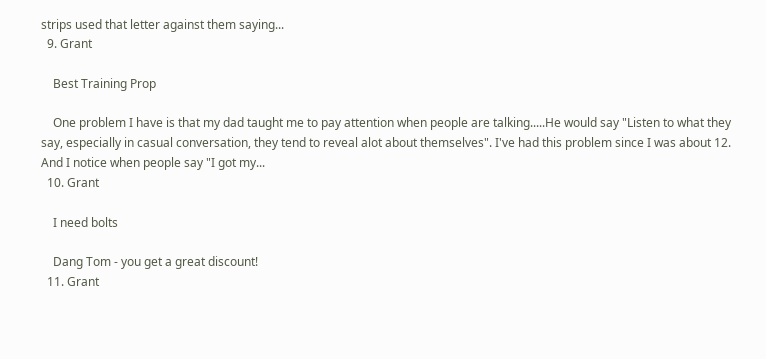strips used that letter against them saying...
  9. Grant

    Best Training Prop

    One problem I have is that my dad taught me to pay attention when people are talking.....He would say "Listen to what they say, especially in casual conversation, they tend to reveal alot about themselves". I've had this problem since I was about 12. And I notice when people say "I got my...
  10. Grant

    I need bolts

    Dang Tom - you get a great discount!
  11. Grant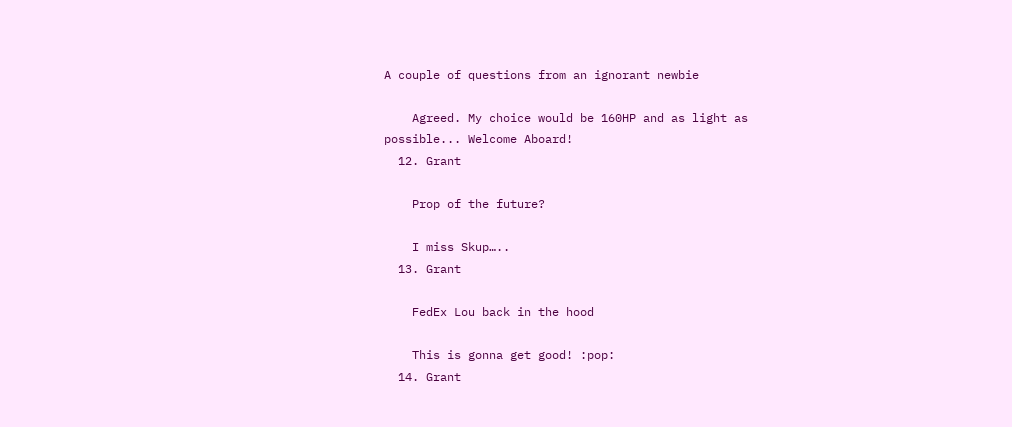A couple of questions from an ignorant newbie

    Agreed. My choice would be 160HP and as light as possible... Welcome Aboard!
  12. Grant

    Prop of the future?

    I miss Skup…..
  13. Grant

    FedEx Lou back in the hood

    This is gonna get good! :pop:
  14. Grant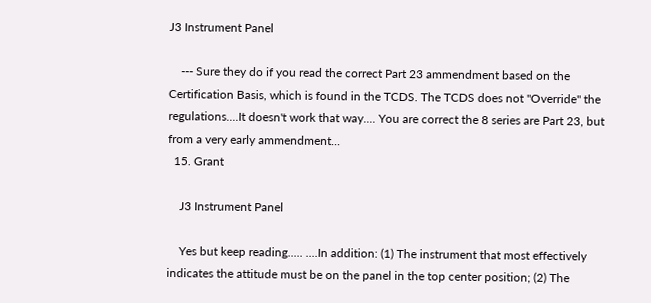J3 Instrument Panel

    --- Sure they do if you read the correct Part 23 ammendment based on the Certification Basis, which is found in the TCDS. The TCDS does not "Override" the regulations....It doesn't work that way.... You are correct the 8 series are Part 23, but from a very early ammendment...
  15. Grant

    J3 Instrument Panel

    Yes but keep reading..... ....In addition: (1) The instrument that most effectively indicates the attitude must be on the panel in the top center position; (2) The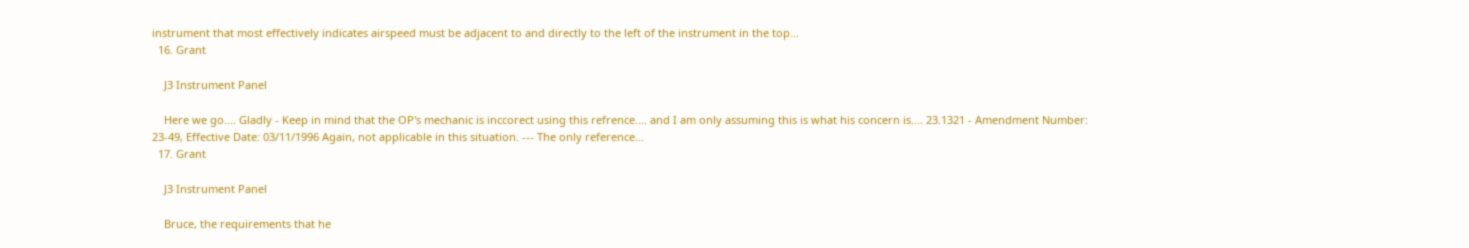instrument that most effectively indicates airspeed must be adjacent to and directly to the left of the instrument in the top...
  16. Grant

    J3 Instrument Panel

    Here we go.... Gladly - Keep in mind that the OP's mechanic is inccorect using this refrence.... and I am only assuming this is what his concern is.... 23.1321 - Amendment Number: 23-49, Effective Date: 03/11/1996 Again, not applicable in this situation. --- The only reference...
  17. Grant

    J3 Instrument Panel

    Bruce, the requirements that he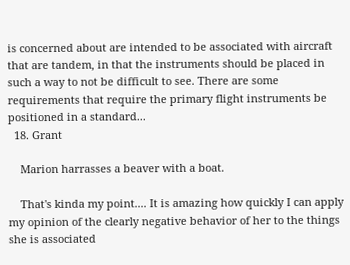is concerned about are intended to be associated with aircraft that are tandem, in that the instruments should be placed in such a way to not be difficult to see. There are some requirements that require the primary flight instruments be positioned in a standard...
  18. Grant

    Marion harrasses a beaver with a boat.

    That's kinda my point.... It is amazing how quickly I can apply my opinion of the clearly negative behavior of her to the things she is associated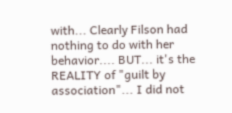with... Clearly Filson had nothing to do with her behavior.... BUT... it's the REALITY of "guilt by association"... I did not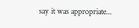say it was appropriate...